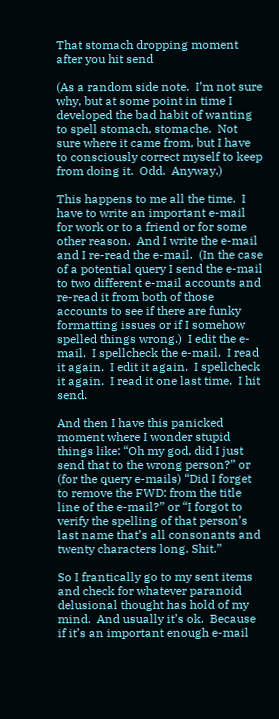That stomach dropping moment after you hit send

(As a random side note.  I’m not sure why, but at some point in time I developed the bad habit of wanting to spell stomach, stomache.  Not sure where it came from, but I have to consciously correct myself to keep from doing it.  Odd.  Anyway.)

This happens to me all the time.  I have to write an important e-mail for work or to a friend or for some other reason.  And I write the e-mail and I re-read the e-mail.  (In the case of a potential query I send the e-mail to two different e-mail accounts and re-read it from both of those accounts to see if there are funky formatting issues or if I somehow spelled things wrong.)  I edit the e-mail.  I spellcheck the e-mail.  I read it again.  I edit it again.  I spellcheck it again.  I read it one last time.  I hit send.

And then I have this panicked moment where I wonder stupid things like: “Oh my god, did I just send that to the wrong person?” or (for the query e-mails) “Did I forget to remove the FWD: from the title line of the e-mail?” or “I forgot to verify the spelling of that person’s last name that’s all consonants and twenty characters long. Shit.”

So I frantically go to my sent items and check for whatever paranoid delusional thought has hold of my mind.  And usually it’s ok.  Because if it’s an important enough e-mail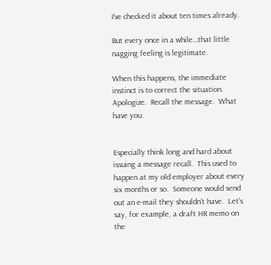I’ve checked it about ten times already.

But every once in a while…that little nagging feeling is legitimate.

When this happens, the immediate instinct is to correct the situation.  Apologize.  Recall the message.  What have you.


Especially think long and hard about issuing a message recall.  This used to happen at my old employer about every six months or so.  Someone would send out an e-mail they shouldn’t have.  Let’s say, for example, a draft HR memo on the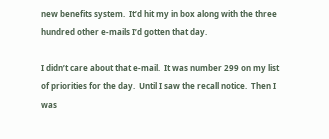new benefits system.  It’d hit my in box along with the three hundred other e-mails I’d gotten that day.

I didn’t care about that e-mail.  It was number 299 on my list of priorities for the day.  Until I saw the recall notice.  Then I was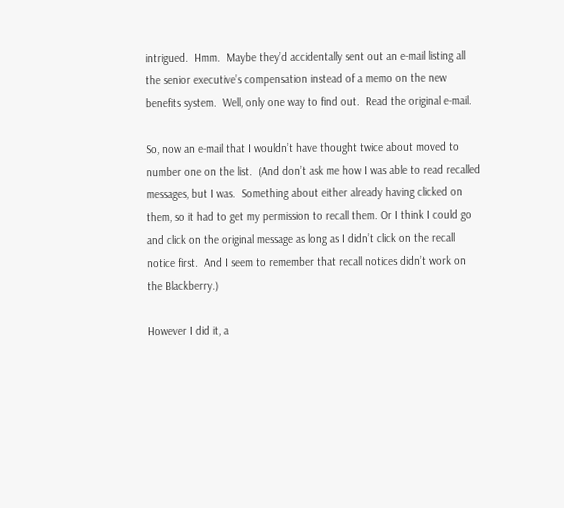intrigued.  Hmm.  Maybe they’d accidentally sent out an e-mail listing all the senior executive’s compensation instead of a memo on the new benefits system.  Well, only one way to find out.  Read the original e-mail.

So, now an e-mail that I wouldn’t have thought twice about moved to number one on the list.  (And don’t ask me how I was able to read recalled messages, but I was.  Something about either already having clicked on them, so it had to get my permission to recall them. Or I think I could go and click on the original message as long as I didn’t click on the recall notice first.  And I seem to remember that recall notices didn’t work on the Blackberry.)

However I did it, a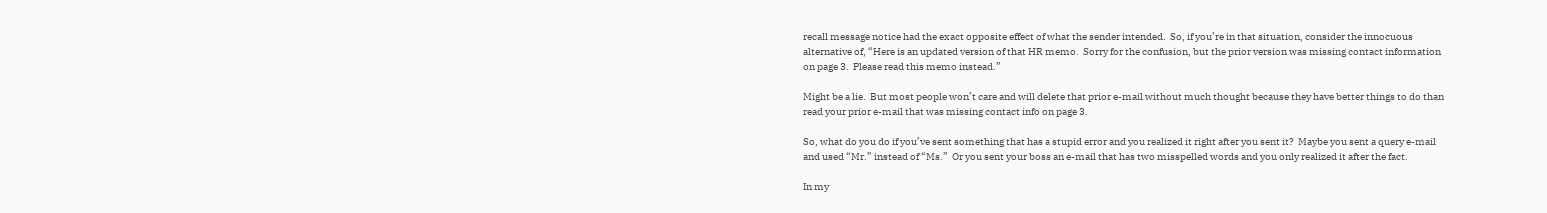recall message notice had the exact opposite effect of what the sender intended.  So, if you’re in that situation, consider the innocuous alternative of, “Here is an updated version of that HR memo.  Sorry for the confusion, but the prior version was missing contact information on page 3.  Please read this memo instead.”

Might be a lie.  But most people won’t care and will delete that prior e-mail without much thought because they have better things to do than read your prior e-mail that was missing contact info on page 3.

So, what do you do if you’ve sent something that has a stupid error and you realized it right after you sent it?  Maybe you sent a query e-mail and used “Mr.” instead of “Ms.”  Or you sent your boss an e-mail that has two misspelled words and you only realized it after the fact.

In my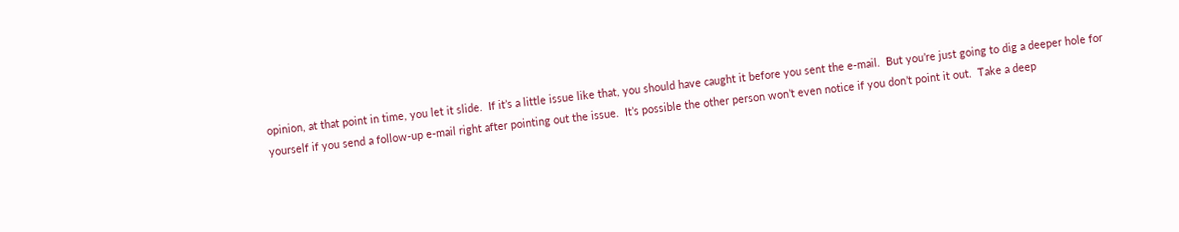opinion, at that point in time, you let it slide.  If it’s a little issue like that, you should have caught it before you sent the e-mail.  But you’re just going to dig a deeper hole for yourself if you send a follow-up e-mail right after pointing out the issue.  It’s possible the other person won’t even notice if you don’t point it out.  Take a deep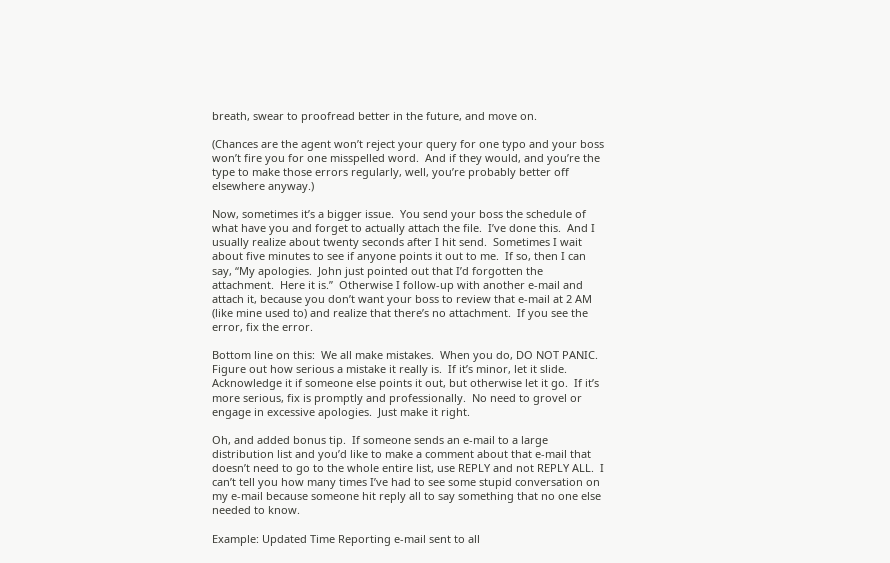breath, swear to proofread better in the future, and move on.

(Chances are the agent won’t reject your query for one typo and your boss won’t fire you for one misspelled word.  And if they would, and you’re the type to make those errors regularly, well, you’re probably better off elsewhere anyway.)

Now, sometimes it’s a bigger issue.  You send your boss the schedule of what have you and forget to actually attach the file.  I’ve done this.  And I usually realize about twenty seconds after I hit send.  Sometimes I wait about five minutes to see if anyone points it out to me.  If so, then I can say, “My apologies.  John just pointed out that I’d forgotten the attachment.  Here it is.”  Otherwise I follow-up with another e-mail and attach it, because you don’t want your boss to review that e-mail at 2 AM (like mine used to) and realize that there’s no attachment.  If you see the error, fix the error.

Bottom line on this:  We all make mistakes.  When you do, DO NOT PANIC.  Figure out how serious a mistake it really is.  If it’s minor, let it slide.  Acknowledge it if someone else points it out, but otherwise let it go.  If it’s more serious, fix is promptly and professionally.  No need to grovel or engage in excessive apologies.  Just make it right.

Oh, and added bonus tip.  If someone sends an e-mail to a large distribution list and you’d like to make a comment about that e-mail that doesn’t need to go to the whole entire list, use REPLY and not REPLY ALL.  I can’t tell you how many times I’ve had to see some stupid conversation on my e-mail because someone hit reply all to say something that no one else needed to know.

Example: Updated Time Reporting e-mail sent to all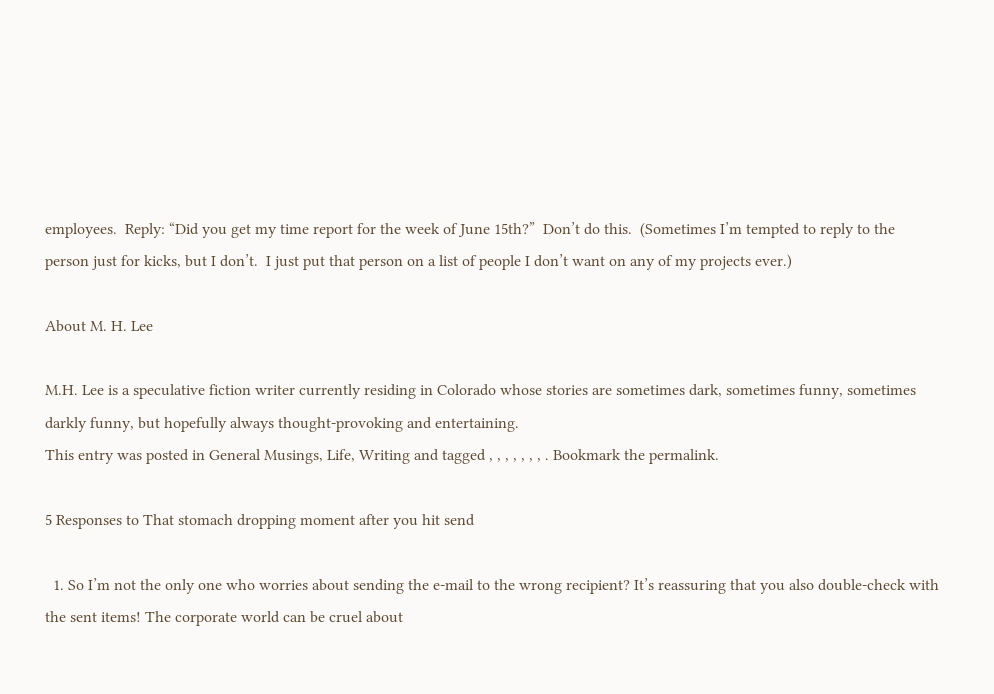employees.  Reply: “Did you get my time report for the week of June 15th?”  Don’t do this.  (Sometimes I’m tempted to reply to the person just for kicks, but I don’t.  I just put that person on a list of people I don’t want on any of my projects ever.)

About M. H. Lee

M.H. Lee is a speculative fiction writer currently residing in Colorado whose stories are sometimes dark, sometimes funny, sometimes darkly funny, but hopefully always thought-provoking and entertaining.
This entry was posted in General Musings, Life, Writing and tagged , , , , , , , . Bookmark the permalink.

5 Responses to That stomach dropping moment after you hit send

  1. So I’m not the only one who worries about sending the e-mail to the wrong recipient? It’s reassuring that you also double-check with the sent items! The corporate world can be cruel about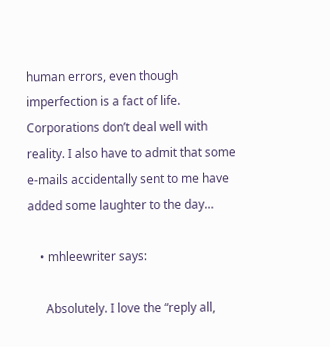human errors, even though imperfection is a fact of life. Corporations don’t deal well with reality. I also have to admit that some e-mails accidentally sent to me have added some laughter to the day…

    • mhleewriter says:

      Absolutely. I love the “reply all,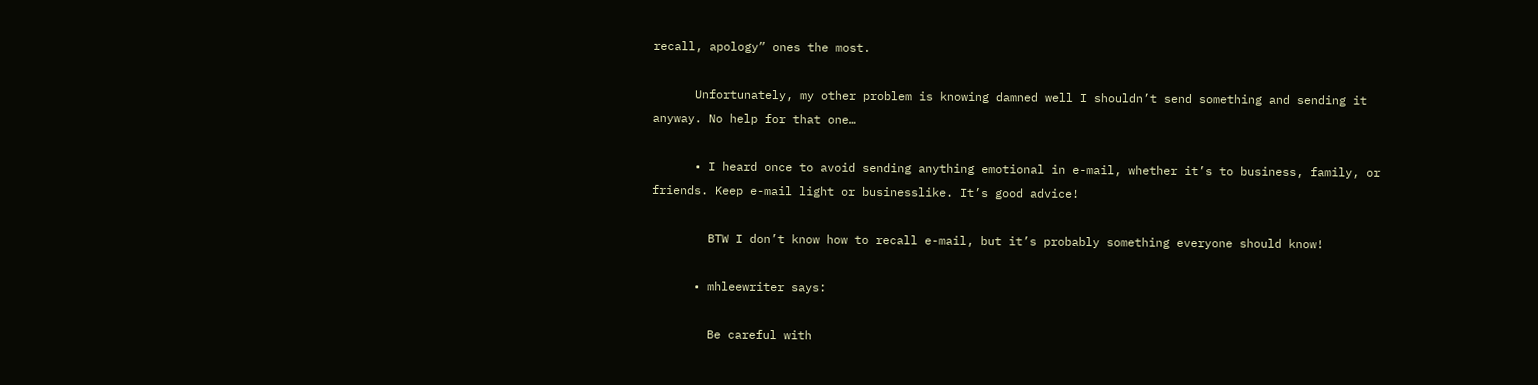recall, apology” ones the most.

      Unfortunately, my other problem is knowing damned well I shouldn’t send something and sending it anyway. No help for that one…

      • I heard once to avoid sending anything emotional in e-mail, whether it’s to business, family, or friends. Keep e-mail light or businesslike. It’s good advice!

        BTW I don’t know how to recall e-mail, but it’s probably something everyone should know!

      • mhleewriter says:

        Be careful with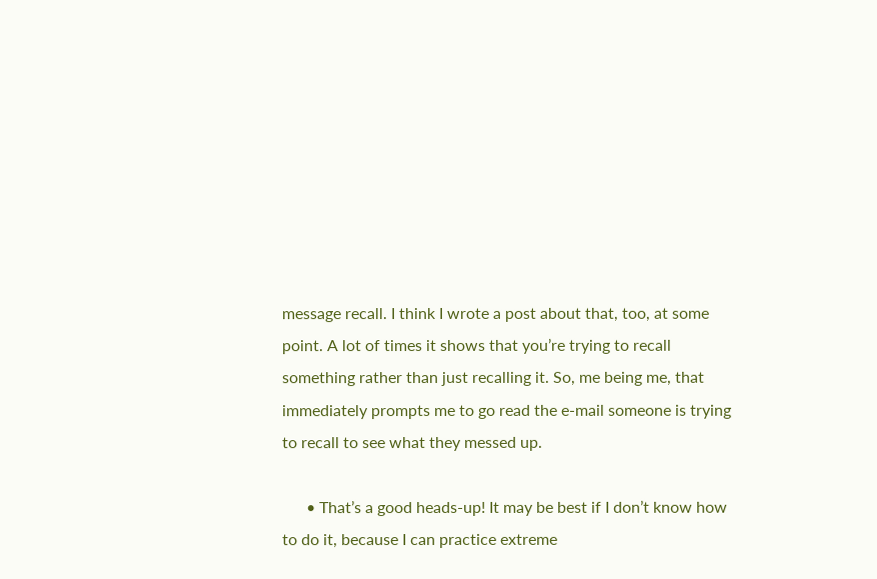message recall. I think I wrote a post about that, too, at some point. A lot of times it shows that you’re trying to recall something rather than just recalling it. So, me being me, that immediately prompts me to go read the e-mail someone is trying to recall to see what they messed up.

      • That’s a good heads-up! It may be best if I don’t know how to do it, because I can practice extreme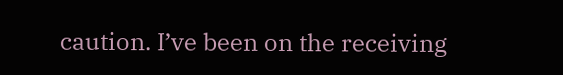caution. I’ve been on the receiving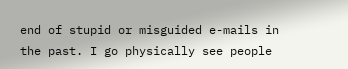end of stupid or misguided e-mails in the past. I go physically see people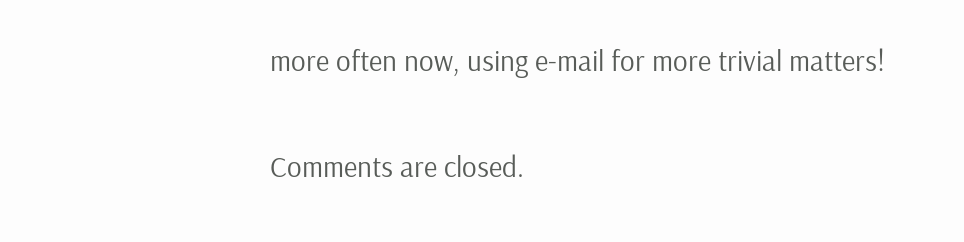more often now, using e-mail for more trivial matters!

Comments are closed.